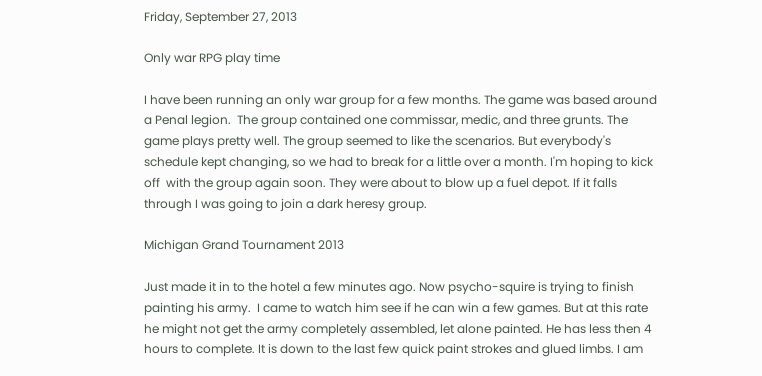Friday, September 27, 2013

Only war RPG play time

I have been running an only war group for a few months. The game was based around a Penal legion.  The group contained one commissar, medic, and three grunts. The game plays pretty well. The group seemed to like the scenarios. But everybody's schedule kept changing, so we had to break for a little over a month. I'm hoping to kick off  with the group again soon. They were about to blow up a fuel depot. If it falls through I was going to join a dark heresy group.

Michigan Grand Tournament 2013

Just made it in to the hotel a few minutes ago. Now psycho-squire is trying to finish painting his army.  I came to watch him see if he can win a few games. But at this rate he might not get the army completely assembled, let alone painted. He has less then 4 hours to complete. It is down to the last few quick paint strokes and glued limbs. I am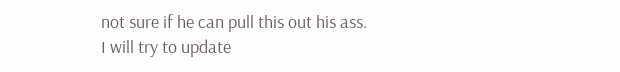not sure if he can pull this out his ass. I will try to update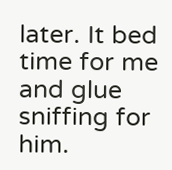later. It bed time for me and glue sniffing for him.